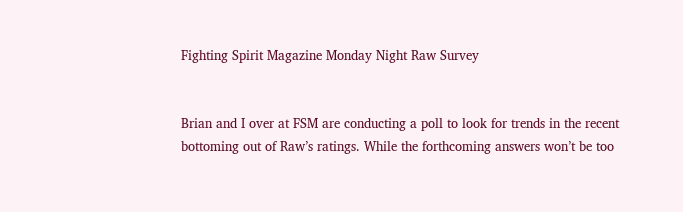Fighting Spirit Magazine Monday Night Raw Survey


Brian and I over at FSM are conducting a poll to look for trends in the recent bottoming out of Raw’s ratings. While the forthcoming answers won’t be too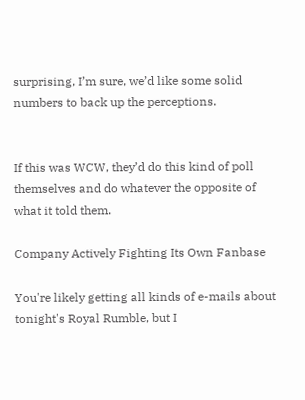surprising, I’m sure, we’d like some solid numbers to back up the perceptions.


If this was WCW, they’d do this kind of poll themselves and do whatever the opposite of what it told them.

Company Actively Fighting Its Own Fanbase

You're likely getting all kinds of e-mails about tonight's Royal Rumble, but I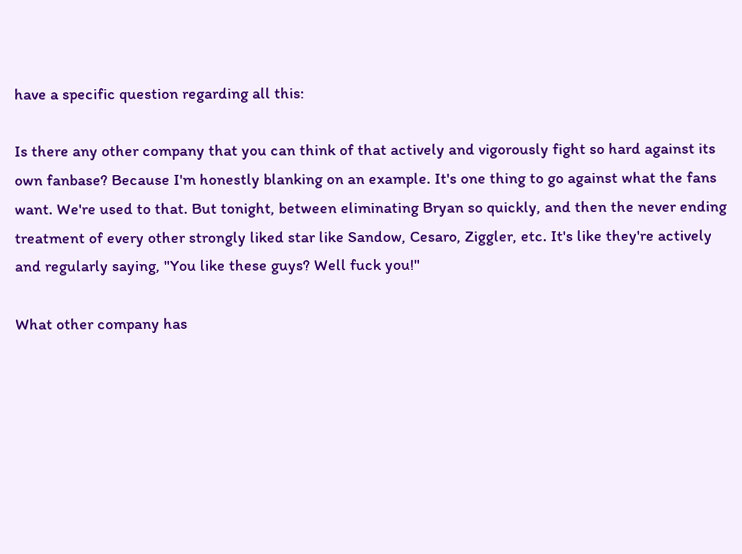have a specific question regarding all this:

Is there any other company that you can think of that actively and vigorously fight so hard against its own fanbase? Because I'm honestly blanking on an example. It's one thing to go against what the fans want. We're used to that. But tonight, between eliminating Bryan so quickly, and then the never ending treatment of every other strongly liked star like Sandow, Cesaro, Ziggler, etc. It's like they're actively and regularly saying, "You like these guys? Well fuck you!"

What other company has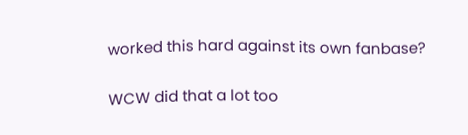worked this hard against its own fanbase?

WCW did that a lot too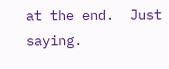at the end.  Just saying.